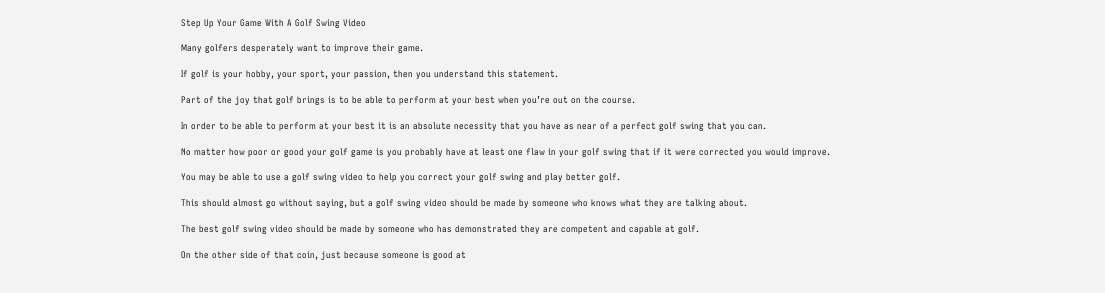Step Up Your Game With A Golf Swing Video

Many golfers desperately want to improve their game.

If golf is your hobby, your sport, your passion, then you understand this statement.

Part of the joy that golf brings is to be able to perform at your best when you’re out on the course.

In order to be able to perform at your best it is an absolute necessity that you have as near of a perfect golf swing that you can.

No matter how poor or good your golf game is you probably have at least one flaw in your golf swing that if it were corrected you would improve.

You may be able to use a golf swing video to help you correct your golf swing and play better golf.

This should almost go without saying, but a golf swing video should be made by someone who knows what they are talking about.

The best golf swing video should be made by someone who has demonstrated they are competent and capable at golf.

On the other side of that coin, just because someone is good at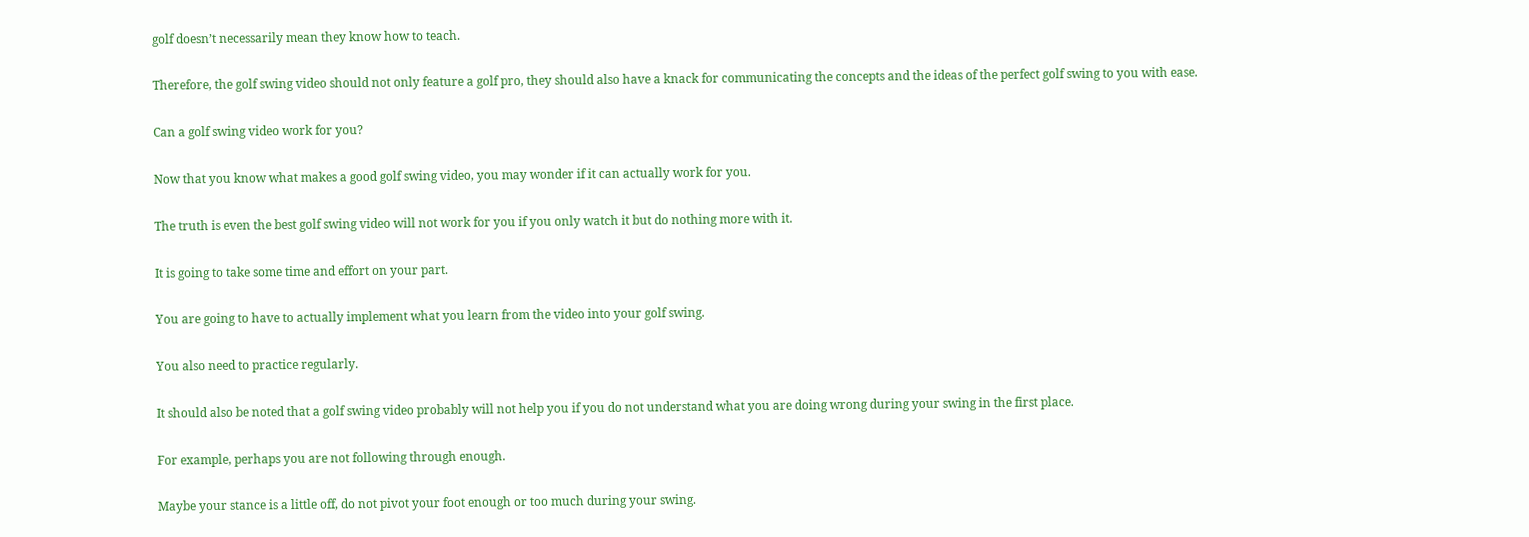golf doesn’t necessarily mean they know how to teach.

Therefore, the golf swing video should not only feature a golf pro, they should also have a knack for communicating the concepts and the ideas of the perfect golf swing to you with ease.

Can a golf swing video work for you?

Now that you know what makes a good golf swing video, you may wonder if it can actually work for you.

The truth is even the best golf swing video will not work for you if you only watch it but do nothing more with it.

It is going to take some time and effort on your part.

You are going to have to actually implement what you learn from the video into your golf swing.

You also need to practice regularly.

It should also be noted that a golf swing video probably will not help you if you do not understand what you are doing wrong during your swing in the first place.

For example, perhaps you are not following through enough.

Maybe your stance is a little off, do not pivot your foot enough or too much during your swing.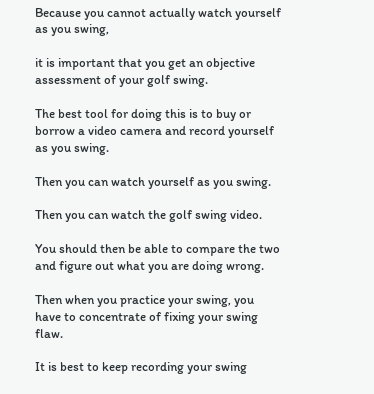Because you cannot actually watch yourself as you swing,

it is important that you get an objective assessment of your golf swing.

The best tool for doing this is to buy or borrow a video camera and record yourself as you swing.

Then you can watch yourself as you swing.

Then you can watch the golf swing video.

You should then be able to compare the two and figure out what you are doing wrong.

Then when you practice your swing, you have to concentrate of fixing your swing flaw.

It is best to keep recording your swing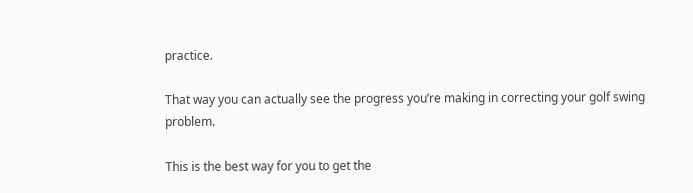practice.

That way you can actually see the progress you’re making in correcting your golf swing problem.

This is the best way for you to get the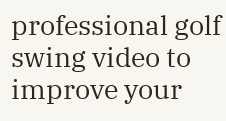professional golf swing video to improve your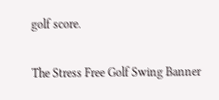golf score.

The Stress Free Golf Swing Banner